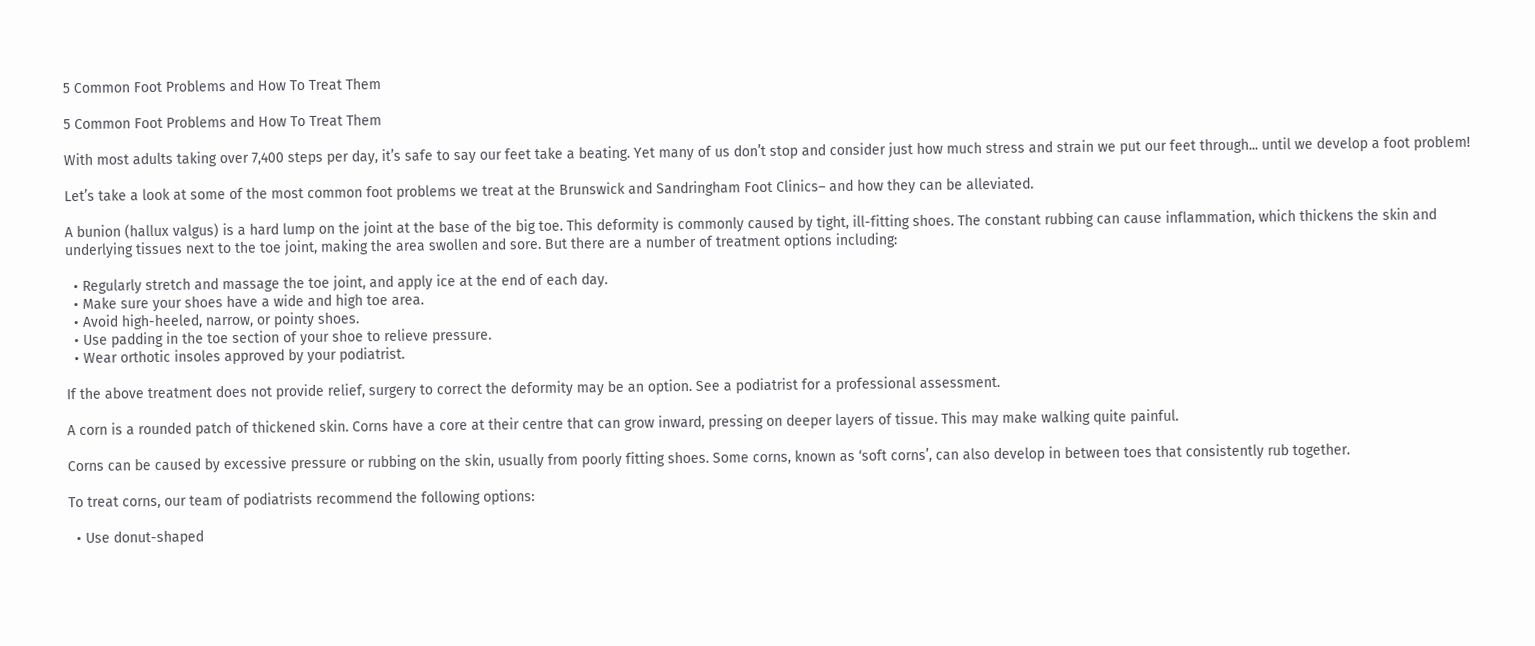5 Common Foot Problems and How To Treat Them

5 Common Foot Problems and How To Treat Them

With most adults taking over 7,400 steps per day, it’s safe to say our feet take a beating. Yet many of us don’t stop and consider just how much stress and strain we put our feet through... until we develop a foot problem!

Let’s take a look at some of the most common foot problems we treat at the Brunswick and Sandringham Foot Clinics– and how they can be alleviated.

A bunion (hallux valgus) is a hard lump on the joint at the base of the big toe. This deformity is commonly caused by tight, ill-fitting shoes. The constant rubbing can cause inflammation, which thickens the skin and underlying tissues next to the toe joint, making the area swollen and sore. But there are a number of treatment options including:

  • Regularly stretch and massage the toe joint, and apply ice at the end of each day.
  • Make sure your shoes have a wide and high toe area.
  • Avoid high-heeled, narrow, or pointy shoes.
  • Use padding in the toe section of your shoe to relieve pressure.
  • Wear orthotic insoles approved by your podiatrist.

If the above treatment does not provide relief, surgery to correct the deformity may be an option. See a podiatrist for a professional assessment.

A corn is a rounded patch of thickened skin. Corns have a core at their centre that can grow inward, pressing on deeper layers of tissue. This may make walking quite painful.

Corns can be caused by excessive pressure or rubbing on the skin, usually from poorly fitting shoes. Some corns, known as ‘soft corns’, can also develop in between toes that consistently rub together.

To treat corns, our team of podiatrists recommend the following options:

  • Use donut-shaped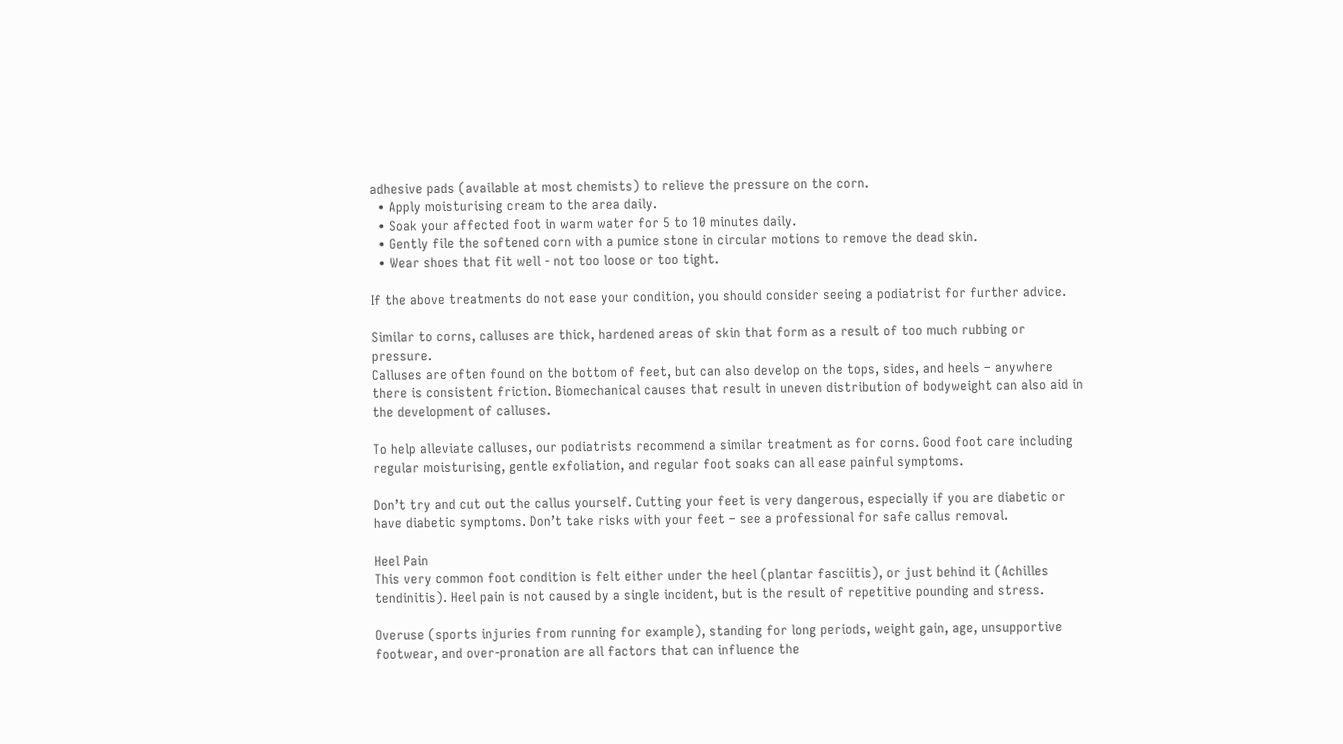adhesive pads (available at most chemists) to relieve the pressure on the corn.
  • Apply moisturising cream to the area daily.
  • Soak your affected foot in warm water for 5 to 10 minutes daily.
  • Gently file the softened corn with a pumice stone in circular motions to remove the dead skin.
  • Wear shoes that fit well - not too loose or too tight.

If the above treatments do not ease your condition, you should consider seeing a podiatrist for further advice.

Similar to corns, calluses are thick, hardened areas of skin that form as a result of too much rubbing or pressure.
Calluses are often found on the bottom of feet, but can also develop on the tops, sides, and heels – anywhere there is consistent friction. Biomechanical causes that result in uneven distribution of bodyweight can also aid in the development of calluses.

To help alleviate calluses, our podiatrists recommend a similar treatment as for corns. Good foot care including regular moisturising, gentle exfoliation, and regular foot soaks can all ease painful symptoms.

Don’t try and cut out the callus yourself. Cutting your feet is very dangerous, especially if you are diabetic or have diabetic symptoms. Don’t take risks with your feet – see a professional for safe callus removal.

Heel Pain
This very common foot condition is felt either under the heel (plantar fasciitis), or just behind it (Achilles tendinitis). Heel pain is not caused by a single incident, but is the result of repetitive pounding and stress.

Overuse (sports injuries from running for example), standing for long periods, weight gain, age, unsupportive footwear, and over-pronation are all factors that can influence the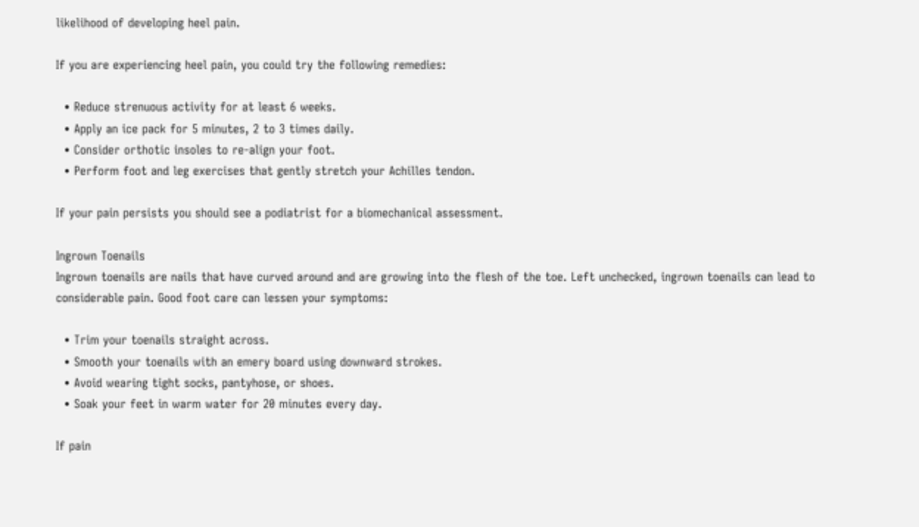likelihood of developing heel pain.

If you are experiencing heel pain, you could try the following remedies:

  • Reduce strenuous activity for at least 6 weeks.
  • Apply an ice pack for 5 minutes, 2 to 3 times daily.
  • Consider orthotic insoles to re-align your foot.
  • Perform foot and leg exercises that gently stretch your Achilles tendon.

If your pain persists you should see a podiatrist for a biomechanical assessment.

Ingrown Toenails
Ingrown toenails are nails that have curved around and are growing into the flesh of the toe. Left unchecked, ingrown toenails can lead to considerable pain. Good foot care can lessen your symptoms:

  • Trim your toenails straight across.
  • Smooth your toenails with an emery board using downward strokes.
  • Avoid wearing tight socks, pantyhose, or shoes.
  • Soak your feet in warm water for 20 minutes every day.

If pain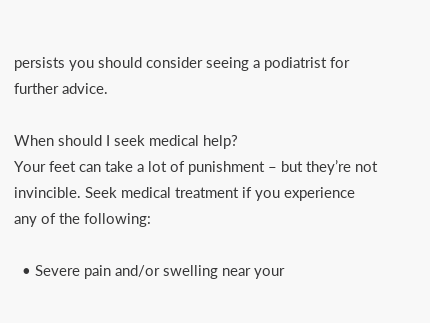persists you should consider seeing a podiatrist for further advice.

When should I seek medical help?
Your feet can take a lot of punishment – but they’re not invincible. Seek medical treatment if you experience any of the following:

  • Severe pain and/or swelling near your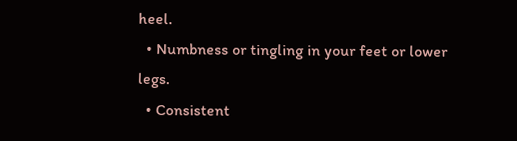heel.
  • Numbness or tingling in your feet or lower legs.
  • Consistent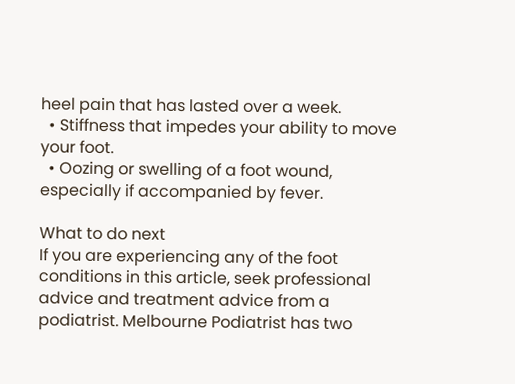heel pain that has lasted over a week.
  • Stiffness that impedes your ability to move your foot.
  • Oozing or swelling of a foot wound, especially if accompanied by fever.

What to do next
If you are experiencing any of the foot conditions in this article, seek professional advice and treatment advice from a podiatrist. Melbourne Podiatrist has two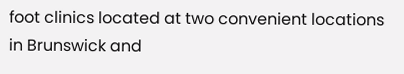foot clinics located at two convenient locations in Brunswick and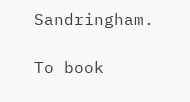Sandringham.

To book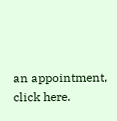an appointment, click here.